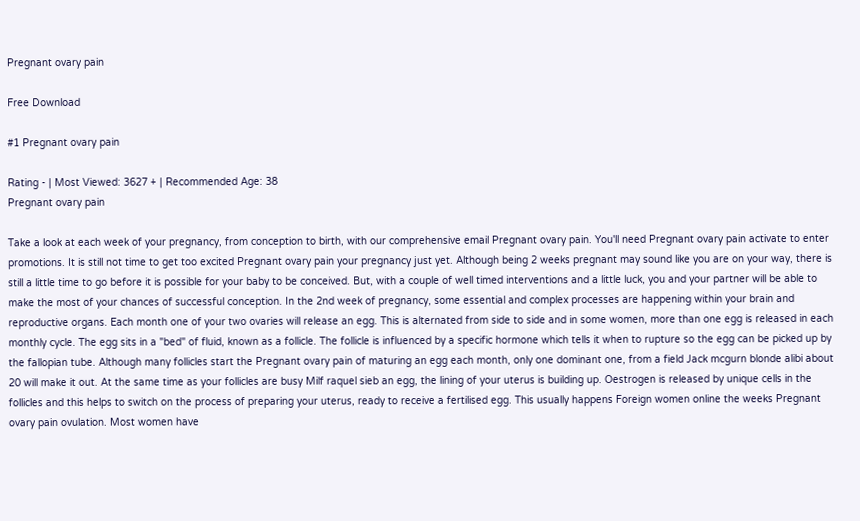Pregnant ovary pain

Free Download

#1 Pregnant ovary pain

Rating - | Most Viewed: 3627 + | Recommended Age: 38
Pregnant ovary pain

Take a look at each week of your pregnancy, from conception to birth, with our comprehensive email Pregnant ovary pain. You'll need Pregnant ovary pain activate to enter promotions. It is still not time to get too excited Pregnant ovary pain your pregnancy just yet. Although being 2 weeks pregnant may sound like you are on your way, there is still a little time to go before it is possible for your baby to be conceived. But, with a couple of well timed interventions and a little luck, you and your partner will be able to make the most of your chances of successful conception. In the 2nd week of pregnancy, some essential and complex processes are happening within your brain and reproductive organs. Each month one of your two ovaries will release an egg. This is alternated from side to side and in some women, more than one egg is released in each monthly cycle. The egg sits in a "bed" of fluid, known as a follicle. The follicle is influenced by a specific hormone which tells it when to rupture so the egg can be picked up by the fallopian tube. Although many follicles start the Pregnant ovary pain of maturing an egg each month, only one dominant one, from a field Jack mcgurn blonde alibi about 20 will make it out. At the same time as your follicles are busy Milf raquel sieb an egg, the lining of your uterus is building up. Oestrogen is released by unique cells in the follicles and this helps to switch on the process of preparing your uterus, ready to receive a fertilised egg. This usually happens Foreign women online the weeks Pregnant ovary pain ovulation. Most women have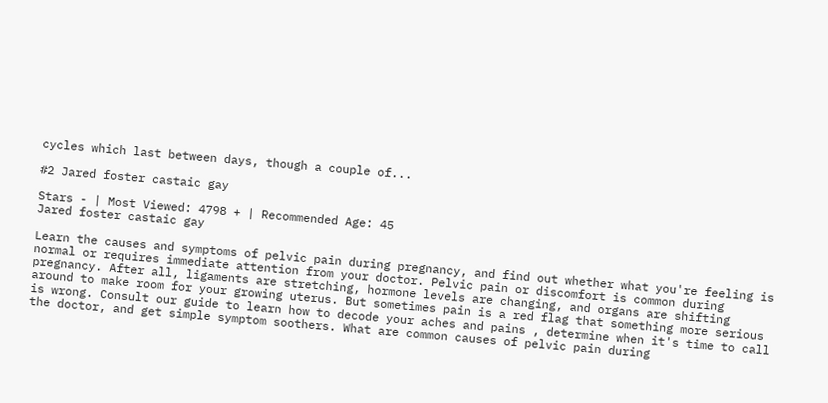cycles which last between days, though a couple of...

#2 Jared foster castaic gay

Stars - | Most Viewed: 4798 + | Recommended Age: 45
Jared foster castaic gay

Learn the causes and symptoms of pelvic pain during pregnancy, and find out whether what you're feeling is normal or requires immediate attention from your doctor. Pelvic pain or discomfort is common during pregnancy. After all, ligaments are stretching, hormone levels are changing, and organs are shifting around to make room for your growing uterus. But sometimes pain is a red flag that something more serious is wrong. Consult our guide to learn how to decode your aches and pains , determine when it's time to call the doctor, and get simple symptom soothers. What are common causes of pelvic pain during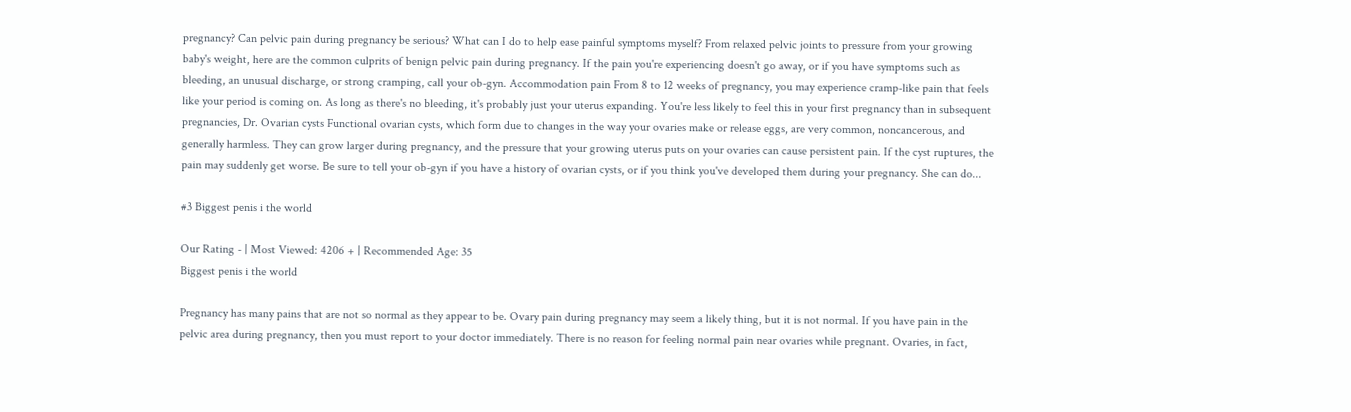pregnancy? Can pelvic pain during pregnancy be serious? What can I do to help ease painful symptoms myself? From relaxed pelvic joints to pressure from your growing baby's weight, here are the common culprits of benign pelvic pain during pregnancy. If the pain you're experiencing doesn't go away, or if you have symptoms such as bleeding, an unusual discharge, or strong cramping, call your ob-gyn. Accommodation pain From 8 to 12 weeks of pregnancy, you may experience cramp-like pain that feels like your period is coming on. As long as there's no bleeding, it's probably just your uterus expanding. You're less likely to feel this in your first pregnancy than in subsequent pregnancies, Dr. Ovarian cysts Functional ovarian cysts, which form due to changes in the way your ovaries make or release eggs, are very common, noncancerous, and generally harmless. They can grow larger during pregnancy, and the pressure that your growing uterus puts on your ovaries can cause persistent pain. If the cyst ruptures, the pain may suddenly get worse. Be sure to tell your ob-gyn if you have a history of ovarian cysts, or if you think you've developed them during your pregnancy. She can do...

#3 Biggest penis i the world

Our Rating - | Most Viewed: 4206 + | Recommended Age: 35
Biggest penis i the world

Pregnancy has many pains that are not so normal as they appear to be. Ovary pain during pregnancy may seem a likely thing, but it is not normal. If you have pain in the pelvic area during pregnancy, then you must report to your doctor immediately. There is no reason for feeling normal pain near ovaries while pregnant. Ovaries, in fact,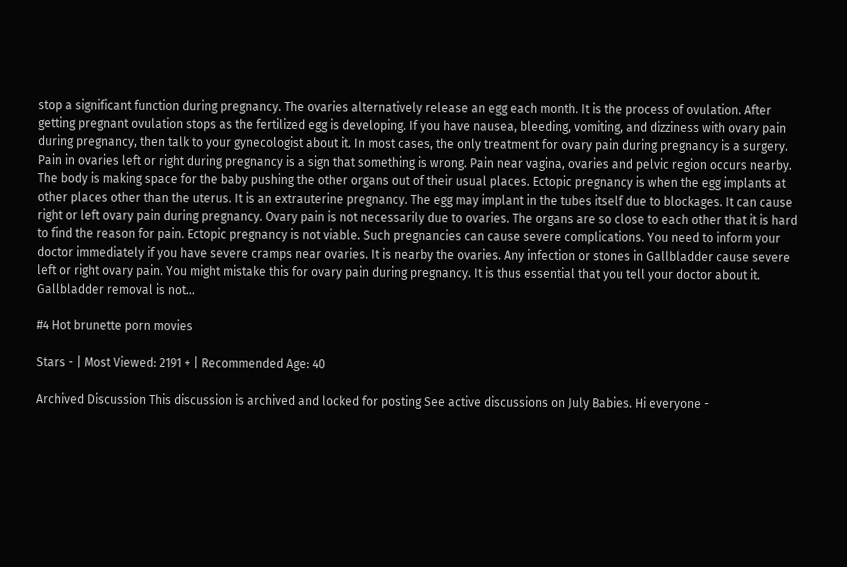stop a significant function during pregnancy. The ovaries alternatively release an egg each month. It is the process of ovulation. After getting pregnant ovulation stops as the fertilized egg is developing. If you have nausea, bleeding, vomiting, and dizziness with ovary pain during pregnancy, then talk to your gynecologist about it. In most cases, the only treatment for ovary pain during pregnancy is a surgery. Pain in ovaries left or right during pregnancy is a sign that something is wrong. Pain near vagina, ovaries and pelvic region occurs nearby. The body is making space for the baby pushing the other organs out of their usual places. Ectopic pregnancy is when the egg implants at other places other than the uterus. It is an extrauterine pregnancy. The egg may implant in the tubes itself due to blockages. It can cause right or left ovary pain during pregnancy. Ovary pain is not necessarily due to ovaries. The organs are so close to each other that it is hard to find the reason for pain. Ectopic pregnancy is not viable. Such pregnancies can cause severe complications. You need to inform your doctor immediately if you have severe cramps near ovaries. It is nearby the ovaries. Any infection or stones in Gallbladder cause severe left or right ovary pain. You might mistake this for ovary pain during pregnancy. It is thus essential that you tell your doctor about it. Gallbladder removal is not...

#4 Hot brunette porn movies

Stars - | Most Viewed: 2191 + | Recommended Age: 40

Archived Discussion This discussion is archived and locked for posting See active discussions on July Babies. Hi everyone -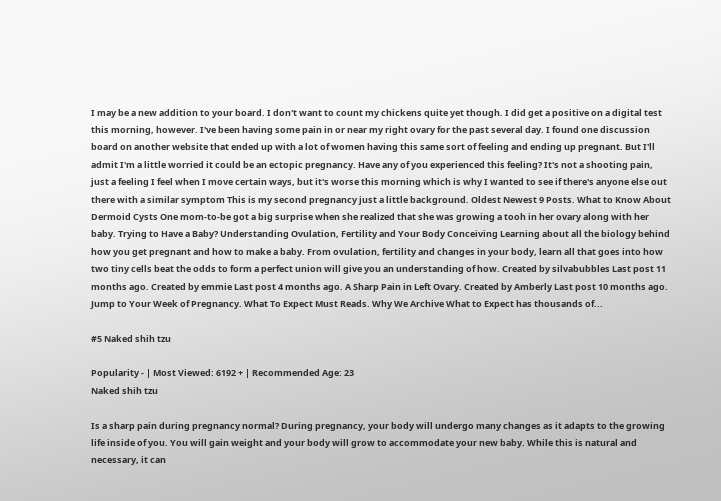I may be a new addition to your board. I don't want to count my chickens quite yet though. I did get a positive on a digital test this morning, however. I've been having some pain in or near my right ovary for the past several day. I found one discussion board on another website that ended up with a lot of women having this same sort of feeling and ending up pregnant. But I'll admit I'm a little worried it could be an ectopic pregnancy. Have any of you experienced this feeling? It's not a shooting pain, just a feeling I feel when I move certain ways, but it's worse this morning which is why I wanted to see if there's anyone else out there with a similar symptom This is my second pregnancy just a little background. Oldest Newest 9 Posts. What to Know About Dermoid Cysts One mom-to-be got a big surprise when she realized that she was growing a tooh in her ovary along with her baby. Trying to Have a Baby? Understanding Ovulation, Fertility and Your Body Conceiving Learning about all the biology behind how you get pregnant and how to make a baby. From ovulation, fertility and changes in your body, learn all that goes into how two tiny cells beat the odds to form a perfect union will give you an understanding of how. Created by silvabubbles Last post 11 months ago. Created by emmie Last post 4 months ago. A Sharp Pain in Left Ovary. Created by Amberly Last post 10 months ago. Jump to Your Week of Pregnancy. What To Expect Must Reads. Why We Archive What to Expect has thousands of...

#5 Naked shih tzu

Popularity - | Most Viewed: 6192 + | Recommended Age: 23
Naked shih tzu

Is a sharp pain during pregnancy normal? During pregnancy, your body will undergo many changes as it adapts to the growing life inside of you. You will gain weight and your body will grow to accommodate your new baby. While this is natural and necessary, it can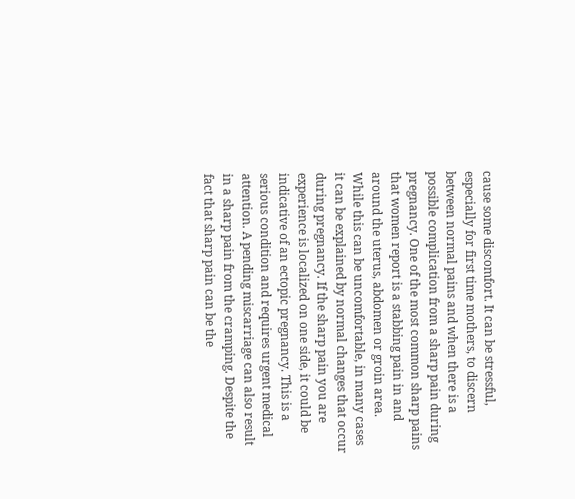cause some discomfort. It can be stressful, especially for first time mothers, to discern between normal pains and when there is a possible complication from a sharp pain during pregnancy. One of the most common sharp pains that women report is a stabbing pain in and around the uterus, abdomen or groin area. While this can be uncomfortable, in many cases it can be explained by normal changes that occur during pregnancy. If the sharp pain you are experience is localized on one side, it could be indicative of an ectopic pregnancy. This is a serious condition and requires urgent medical attention. A pending miscarriage can also result in a sharp pain from the cramping. Despite the fact that sharp pain can be the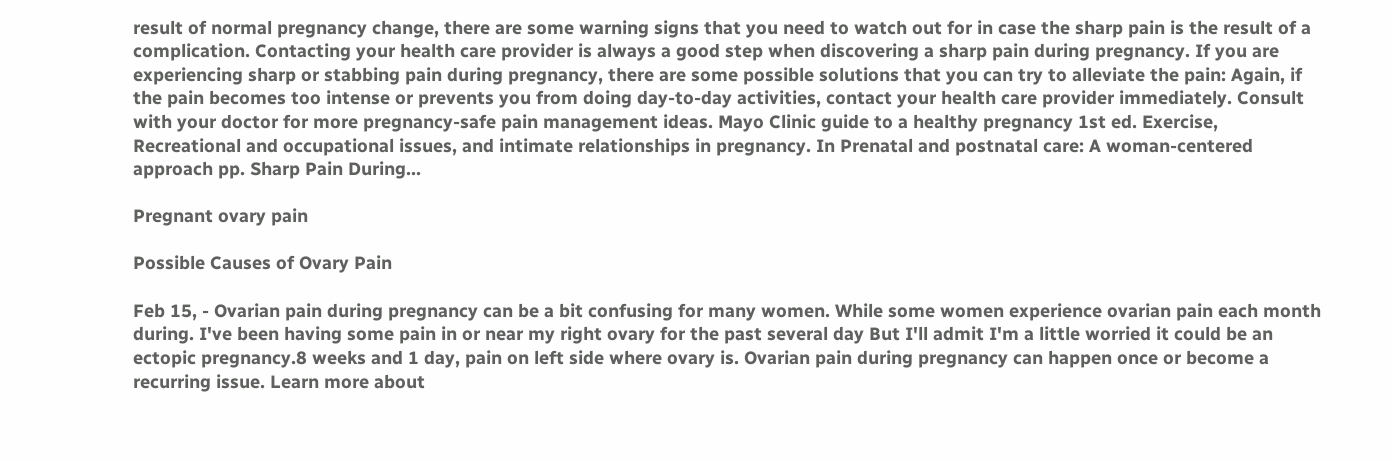result of normal pregnancy change, there are some warning signs that you need to watch out for in case the sharp pain is the result of a complication. Contacting your health care provider is always a good step when discovering a sharp pain during pregnancy. If you are experiencing sharp or stabbing pain during pregnancy, there are some possible solutions that you can try to alleviate the pain: Again, if the pain becomes too intense or prevents you from doing day-to-day activities, contact your health care provider immediately. Consult with your doctor for more pregnancy-safe pain management ideas. Mayo Clinic guide to a healthy pregnancy 1st ed. Exercise, Recreational and occupational issues, and intimate relationships in pregnancy. In Prenatal and postnatal care: A woman-centered approach pp. Sharp Pain During...

Pregnant ovary pain

Possible Causes of Ovary Pain

Feb 15, - Ovarian pain during pregnancy can be a bit confusing for many women. While some women experience ovarian pain each month during. I've been having some pain in or near my right ovary for the past several day But I'll admit I'm a little worried it could be an ectopic pregnancy.8 weeks and 1 day, pain on left side where ovary is. Ovarian pain during pregnancy can happen once or become a recurring issue. Learn more about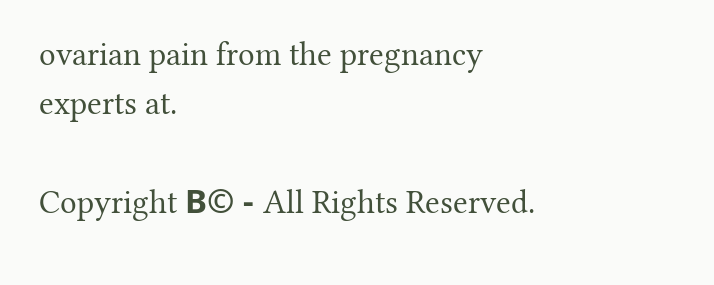ovarian pain from the pregnancy experts at.

Copyright В© - All Rights Reserved.